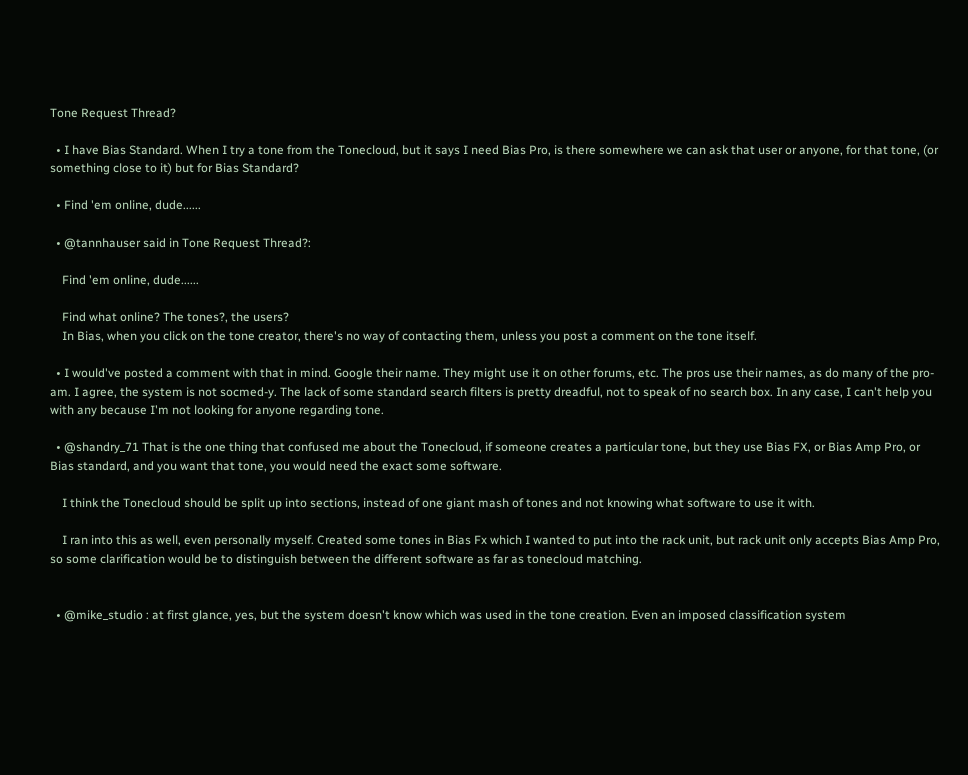Tone Request Thread?

  • I have Bias Standard. When I try a tone from the Tonecloud, but it says I need Bias Pro, is there somewhere we can ask that user or anyone, for that tone, (or something close to it) but for Bias Standard?

  • Find 'em online, dude......

  • @tannhauser said in Tone Request Thread?:

    Find 'em online, dude......

    Find what online? The tones?, the users?
    In Bias, when you click on the tone creator, there's no way of contacting them, unless you post a comment on the tone itself.

  • I would've posted a comment with that in mind. Google their name. They might use it on other forums, etc. The pros use their names, as do many of the pro-am. I agree, the system is not socmed-y. The lack of some standard search filters is pretty dreadful, not to speak of no search box. In any case, I can't help you with any because I'm not looking for anyone regarding tone.

  • @shandry_71 That is the one thing that confused me about the Tonecloud, if someone creates a particular tone, but they use Bias FX, or Bias Amp Pro, or Bias standard, and you want that tone, you would need the exact some software.

    I think the Tonecloud should be split up into sections, instead of one giant mash of tones and not knowing what software to use it with.

    I ran into this as well, even personally myself. Created some tones in Bias Fx which I wanted to put into the rack unit, but rack unit only accepts Bias Amp Pro, so some clarification would be to distinguish between the different software as far as tonecloud matching.


  • @mike_studio : at first glance, yes, but the system doesn't know which was used in the tone creation. Even an imposed classification system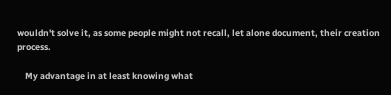wouldn't solve it, as some people might not recall, let alone document, their creation process.

    My advantage in at least knowing what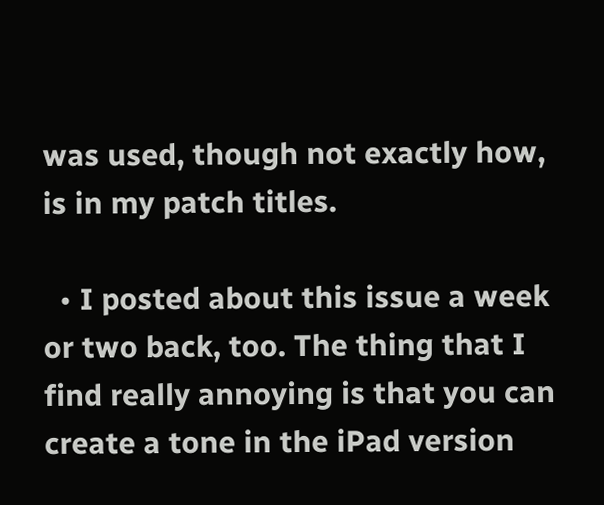was used, though not exactly how, is in my patch titles.

  • I posted about this issue a week or two back, too. The thing that I find really annoying is that you can create a tone in the iPad version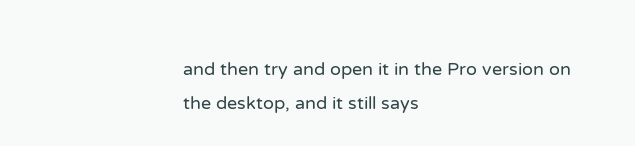and then try and open it in the Pro version on the desktop, and it still says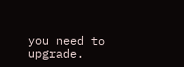you need to upgrade.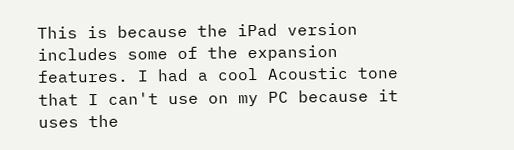This is because the iPad version includes some of the expansion features. I had a cool Acoustic tone that I can't use on my PC because it uses the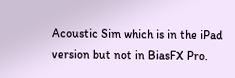Acoustic Sim which is in the iPad version but not in BiasFX Pro.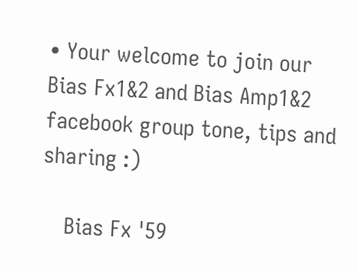• Your welcome to join our Bias Fx1&2 and Bias Amp1&2 facebook group tone, tips and sharing :)

    Bias Fx '59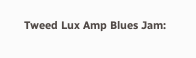Tweed Lux Amp Blues Jam: